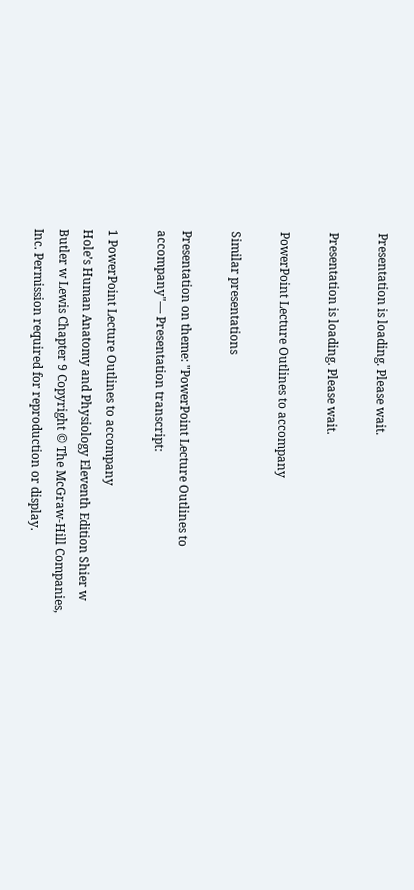Presentation is loading. Please wait.

Presentation is loading. Please wait.

PowerPoint Lecture Outlines to accompany

Similar presentations

Presentation on theme: "PowerPoint Lecture Outlines to accompany"— Presentation transcript:

1 PowerPoint Lecture Outlines to accompany
Hole’s Human Anatomy and Physiology Eleventh Edition Shier w Butler w Lewis Chapter 9 Copyright © The McGraw-Hill Companies, Inc. Permission required for reproduction or display.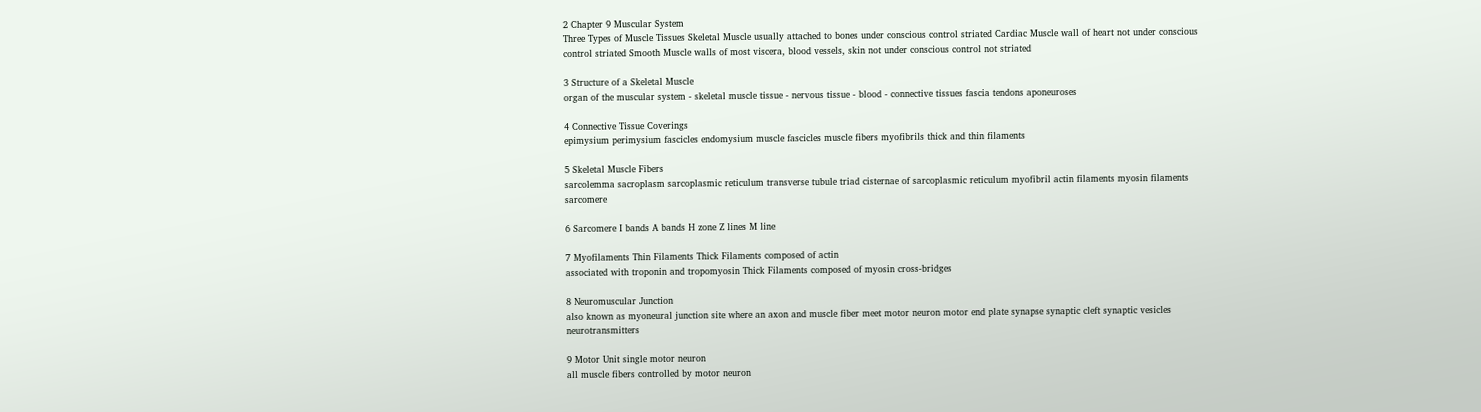2 Chapter 9 Muscular System
Three Types of Muscle Tissues Skeletal Muscle usually attached to bones under conscious control striated Cardiac Muscle wall of heart not under conscious control striated Smooth Muscle walls of most viscera, blood vessels, skin not under conscious control not striated

3 Structure of a Skeletal Muscle
organ of the muscular system - skeletal muscle tissue - nervous tissue - blood - connective tissues fascia tendons aponeuroses

4 Connective Tissue Coverings
epimysium perimysium fascicles endomysium muscle fascicles muscle fibers myofibrils thick and thin filaments

5 Skeletal Muscle Fibers
sarcolemma sacroplasm sarcoplasmic reticulum transverse tubule triad cisternae of sarcoplasmic reticulum myofibril actin filaments myosin filaments sarcomere

6 Sarcomere I bands A bands H zone Z lines M line

7 Myofilaments Thin Filaments Thick Filaments composed of actin
associated with troponin and tropomyosin Thick Filaments composed of myosin cross-bridges

8 Neuromuscular Junction
also known as myoneural junction site where an axon and muscle fiber meet motor neuron motor end plate synapse synaptic cleft synaptic vesicles neurotransmitters

9 Motor Unit single motor neuron
all muscle fibers controlled by motor neuron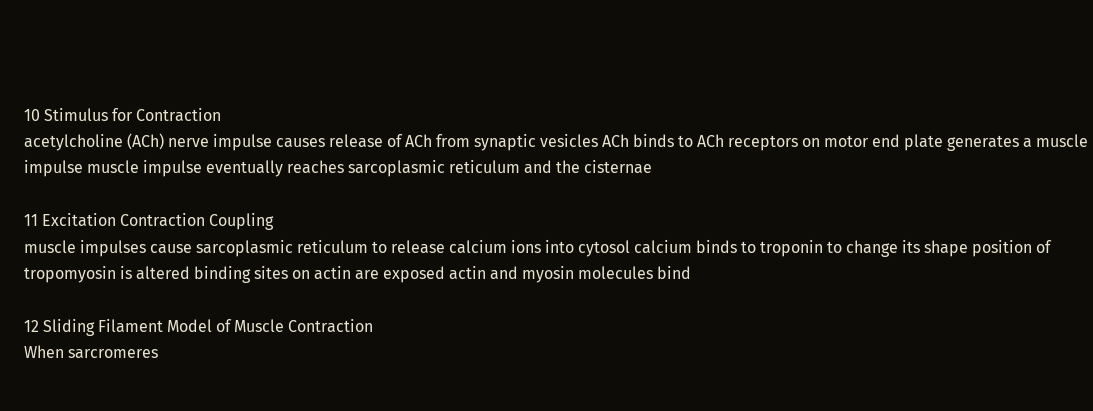10 Stimulus for Contraction
acetylcholine (ACh) nerve impulse causes release of ACh from synaptic vesicles ACh binds to ACh receptors on motor end plate generates a muscle impulse muscle impulse eventually reaches sarcoplasmic reticulum and the cisternae

11 Excitation Contraction Coupling
muscle impulses cause sarcoplasmic reticulum to release calcium ions into cytosol calcium binds to troponin to change its shape position of tropomyosin is altered binding sites on actin are exposed actin and myosin molecules bind

12 Sliding Filament Model of Muscle Contraction
When sarcromeres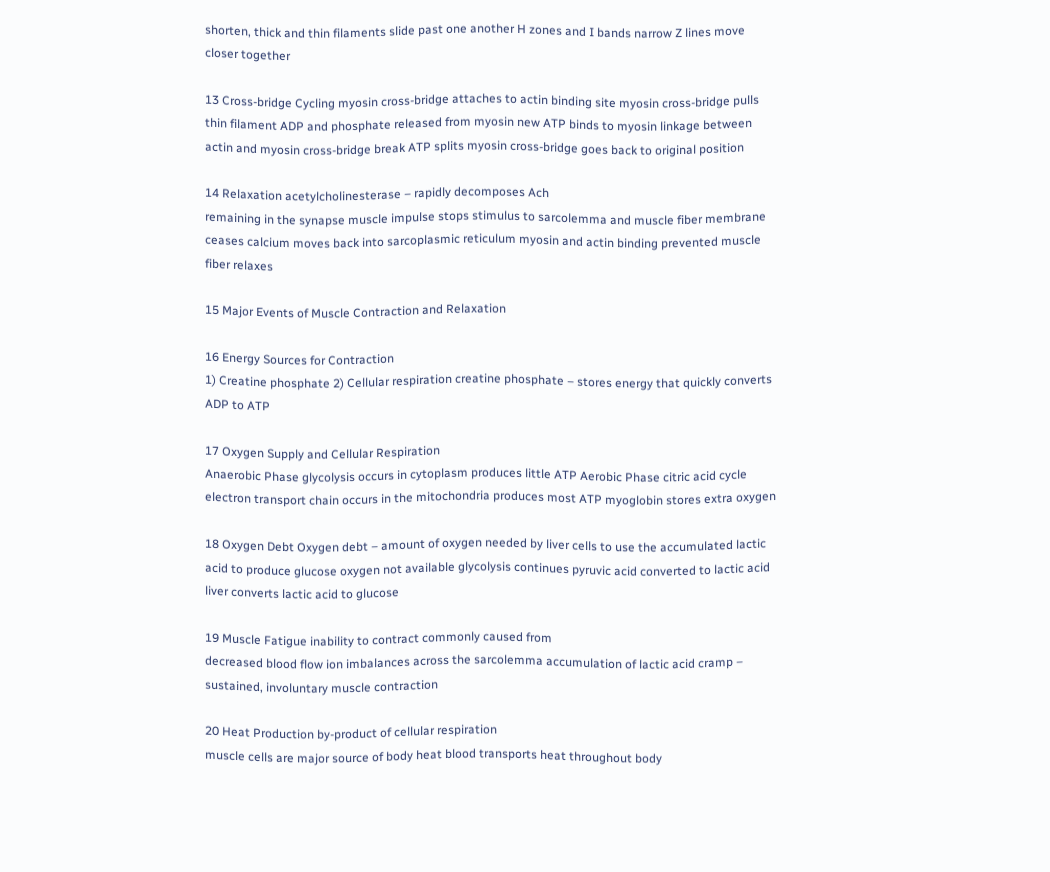shorten, thick and thin filaments slide past one another H zones and I bands narrow Z lines move closer together

13 Cross-bridge Cycling myosin cross-bridge attaches to actin binding site myosin cross-bridge pulls thin filament ADP and phosphate released from myosin new ATP binds to myosin linkage between actin and myosin cross-bridge break ATP splits myosin cross-bridge goes back to original position

14 Relaxation acetylcholinesterase – rapidly decomposes Ach
remaining in the synapse muscle impulse stops stimulus to sarcolemma and muscle fiber membrane ceases calcium moves back into sarcoplasmic reticulum myosin and actin binding prevented muscle fiber relaxes

15 Major Events of Muscle Contraction and Relaxation

16 Energy Sources for Contraction
1) Creatine phosphate 2) Cellular respiration creatine phosphate – stores energy that quickly converts ADP to ATP

17 Oxygen Supply and Cellular Respiration
Anaerobic Phase glycolysis occurs in cytoplasm produces little ATP Aerobic Phase citric acid cycle electron transport chain occurs in the mitochondria produces most ATP myoglobin stores extra oxygen

18 Oxygen Debt Oxygen debt – amount of oxygen needed by liver cells to use the accumulated lactic acid to produce glucose oxygen not available glycolysis continues pyruvic acid converted to lactic acid liver converts lactic acid to glucose

19 Muscle Fatigue inability to contract commonly caused from
decreased blood flow ion imbalances across the sarcolemma accumulation of lactic acid cramp – sustained, involuntary muscle contraction

20 Heat Production by-product of cellular respiration
muscle cells are major source of body heat blood transports heat throughout body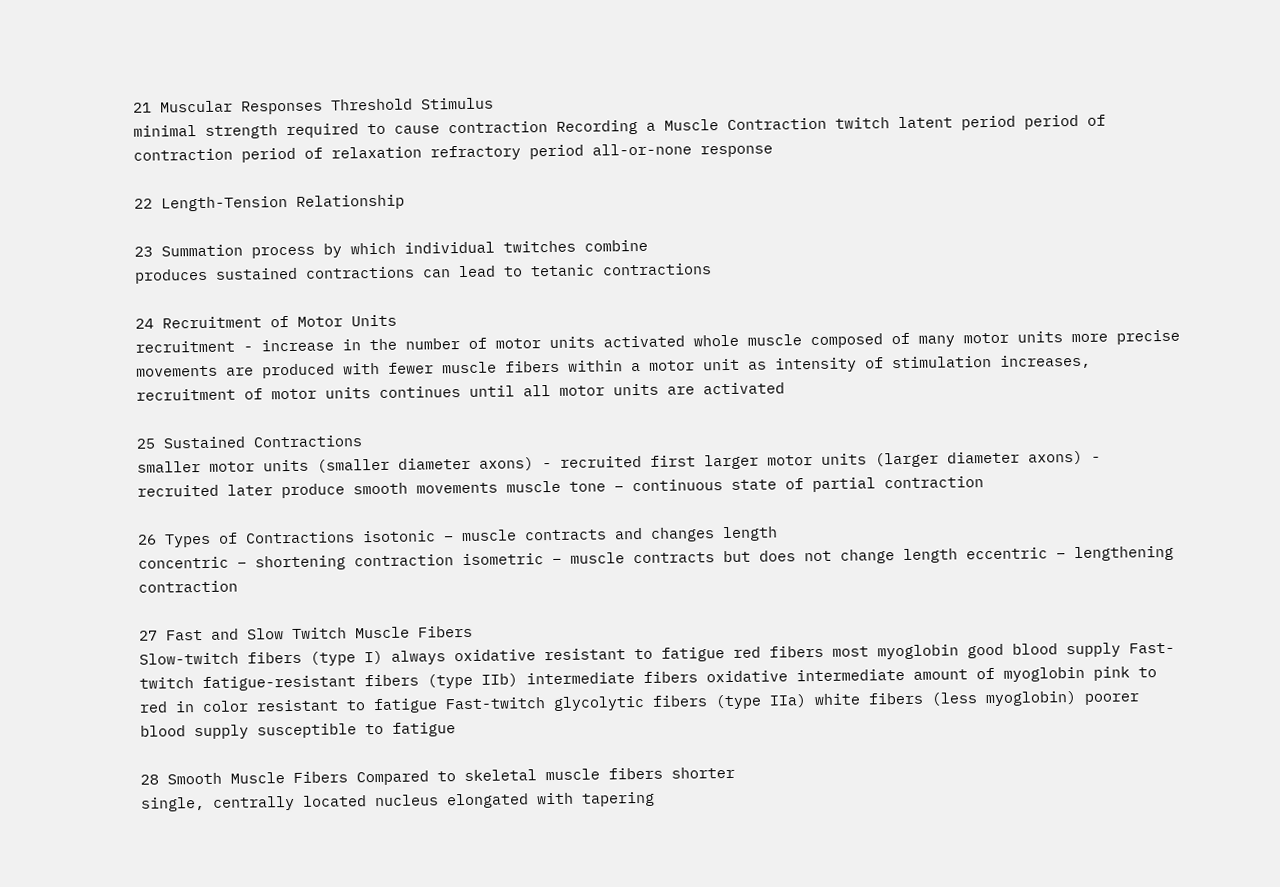21 Muscular Responses Threshold Stimulus
minimal strength required to cause contraction Recording a Muscle Contraction twitch latent period period of contraction period of relaxation refractory period all-or-none response

22 Length-Tension Relationship

23 Summation process by which individual twitches combine
produces sustained contractions can lead to tetanic contractions

24 Recruitment of Motor Units
recruitment - increase in the number of motor units activated whole muscle composed of many motor units more precise movements are produced with fewer muscle fibers within a motor unit as intensity of stimulation increases, recruitment of motor units continues until all motor units are activated

25 Sustained Contractions
smaller motor units (smaller diameter axons) - recruited first larger motor units (larger diameter axons) - recruited later produce smooth movements muscle tone – continuous state of partial contraction

26 Types of Contractions isotonic – muscle contracts and changes length
concentric – shortening contraction isometric – muscle contracts but does not change length eccentric – lengthening contraction

27 Fast and Slow Twitch Muscle Fibers
Slow-twitch fibers (type I) always oxidative resistant to fatigue red fibers most myoglobin good blood supply Fast-twitch fatigue-resistant fibers (type IIb) intermediate fibers oxidative intermediate amount of myoglobin pink to red in color resistant to fatigue Fast-twitch glycolytic fibers (type IIa) white fibers (less myoglobin) poorer blood supply susceptible to fatigue

28 Smooth Muscle Fibers Compared to skeletal muscle fibers shorter
single, centrally located nucleus elongated with tapering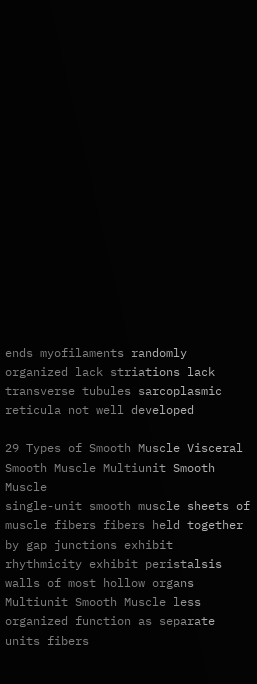ends myofilaments randomly organized lack striations lack transverse tubules sarcoplasmic reticula not well developed

29 Types of Smooth Muscle Visceral Smooth Muscle Multiunit Smooth Muscle
single-unit smooth muscle sheets of muscle fibers fibers held together by gap junctions exhibit rhythmicity exhibit peristalsis walls of most hollow organs Multiunit Smooth Muscle less organized function as separate units fibers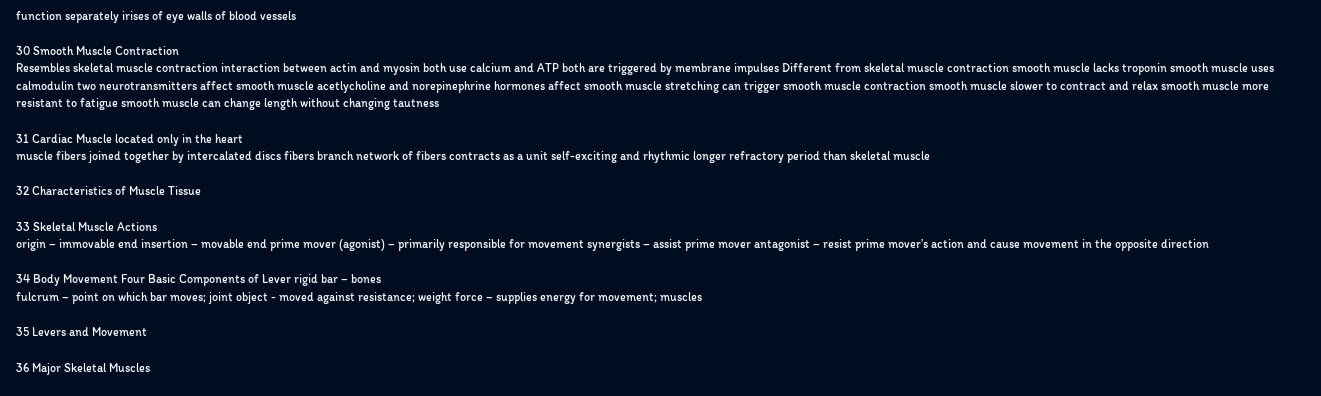function separately irises of eye walls of blood vessels

30 Smooth Muscle Contraction
Resembles skeletal muscle contraction interaction between actin and myosin both use calcium and ATP both are triggered by membrane impulses Different from skeletal muscle contraction smooth muscle lacks troponin smooth muscle uses calmodulin two neurotransmitters affect smooth muscle acetlycholine and norepinephrine hormones affect smooth muscle stretching can trigger smooth muscle contraction smooth muscle slower to contract and relax smooth muscle more resistant to fatigue smooth muscle can change length without changing tautness

31 Cardiac Muscle located only in the heart
muscle fibers joined together by intercalated discs fibers branch network of fibers contracts as a unit self-exciting and rhythmic longer refractory period than skeletal muscle

32 Characteristics of Muscle Tissue

33 Skeletal Muscle Actions
origin – immovable end insertion – movable end prime mover (agonist) – primarily responsible for movement synergists – assist prime mover antagonist – resist prime mover’s action and cause movement in the opposite direction

34 Body Movement Four Basic Components of Lever rigid bar – bones
fulcrum – point on which bar moves; joint object - moved against resistance; weight force – supplies energy for movement; muscles

35 Levers and Movement

36 Major Skeletal Muscles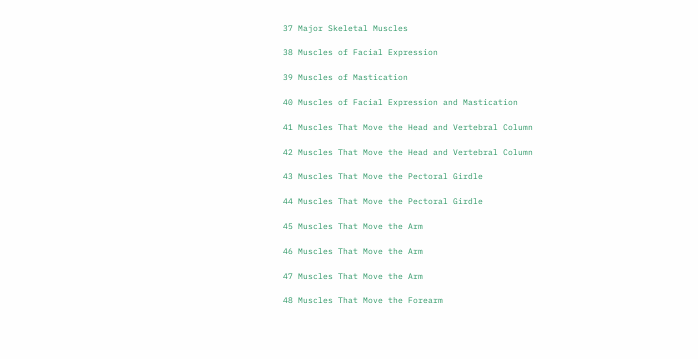37 Major Skeletal Muscles

38 Muscles of Facial Expression

39 Muscles of Mastication

40 Muscles of Facial Expression and Mastication

41 Muscles That Move the Head and Vertebral Column

42 Muscles That Move the Head and Vertebral Column

43 Muscles That Move the Pectoral Girdle

44 Muscles That Move the Pectoral Girdle

45 Muscles That Move the Arm

46 Muscles That Move the Arm

47 Muscles That Move the Arm

48 Muscles That Move the Forearm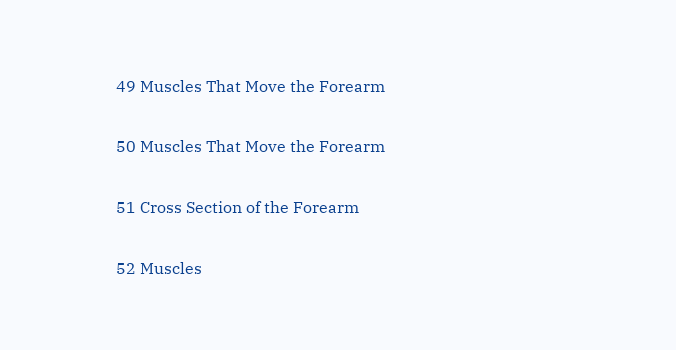49 Muscles That Move the Forearm

50 Muscles That Move the Forearm

51 Cross Section of the Forearm

52 Muscles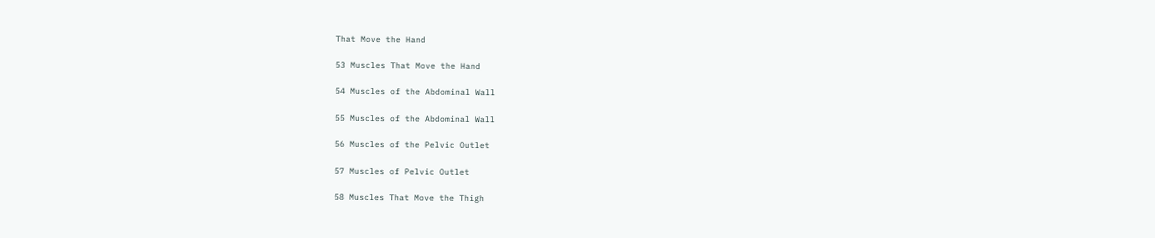That Move the Hand

53 Muscles That Move the Hand

54 Muscles of the Abdominal Wall

55 Muscles of the Abdominal Wall

56 Muscles of the Pelvic Outlet

57 Muscles of Pelvic Outlet

58 Muscles That Move the Thigh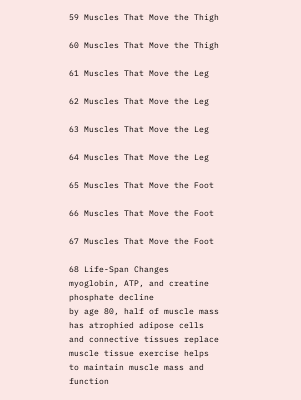59 Muscles That Move the Thigh

60 Muscles That Move the Thigh

61 Muscles That Move the Leg

62 Muscles That Move the Leg

63 Muscles That Move the Leg

64 Muscles That Move the Leg

65 Muscles That Move the Foot

66 Muscles That Move the Foot

67 Muscles That Move the Foot

68 Life-Span Changes myoglobin, ATP, and creatine phosphate decline
by age 80, half of muscle mass has atrophied adipose cells and connective tissues replace muscle tissue exercise helps to maintain muscle mass and function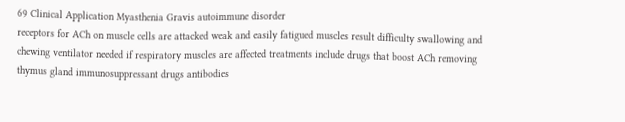69 Clinical Application Myasthenia Gravis autoimmune disorder
receptors for ACh on muscle cells are attacked weak and easily fatigued muscles result difficulty swallowing and chewing ventilator needed if respiratory muscles are affected treatments include drugs that boost ACh removing thymus gland immunosuppressant drugs antibodies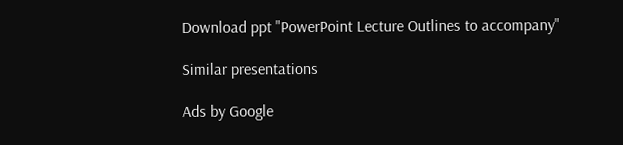Download ppt "PowerPoint Lecture Outlines to accompany"

Similar presentations

Ads by Google